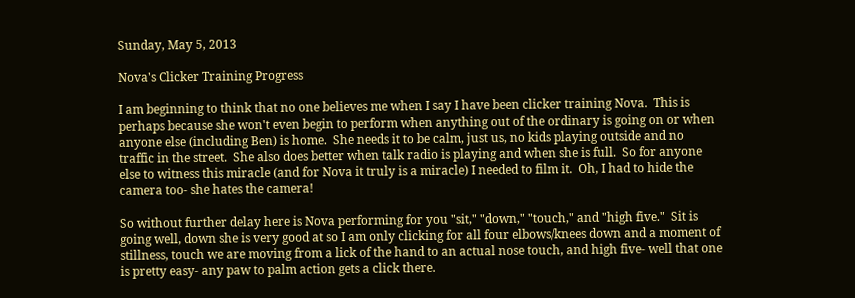Sunday, May 5, 2013

Nova's Clicker Training Progress

I am beginning to think that no one believes me when I say I have been clicker training Nova.  This is perhaps because she won't even begin to perform when anything out of the ordinary is going on or when anyone else (including Ben) is home.  She needs it to be calm, just us, no kids playing outside and no traffic in the street.  She also does better when talk radio is playing and when she is full.  So for anyone else to witness this miracle (and for Nova it truly is a miracle) I needed to film it.  Oh, I had to hide the camera too- she hates the camera!

So without further delay here is Nova performing for you "sit," "down," "touch," and "high five."  Sit is going well, down she is very good at so I am only clicking for all four elbows/knees down and a moment of stillness, touch we are moving from a lick of the hand to an actual nose touch, and high five- well that one is pretty easy- any paw to palm action gets a click there.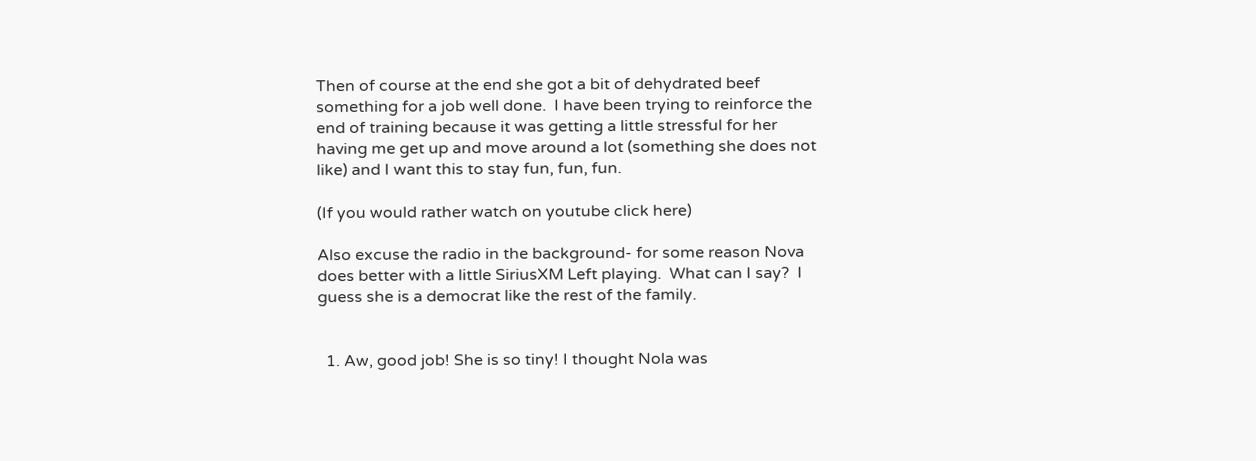Then of course at the end she got a bit of dehydrated beef something for a job well done.  I have been trying to reinforce the end of training because it was getting a little stressful for her having me get up and move around a lot (something she does not like) and I want this to stay fun, fun, fun.

(If you would rather watch on youtube click here)

Also excuse the radio in the background- for some reason Nova does better with a little SiriusXM Left playing.  What can I say?  I guess she is a democrat like the rest of the family.


  1. Aw, good job! She is so tiny! I thought Nola was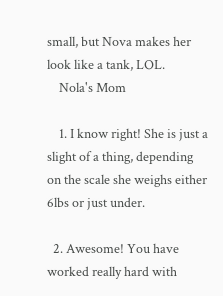small, but Nova makes her look like a tank, LOL.
    Nola's Mom

    1. I know right! She is just a slight of a thing, depending on the scale she weighs either 6lbs or just under.

  2. Awesome! You have worked really hard with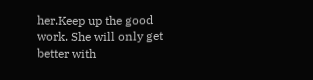her.Keep up the good work. She will only get better with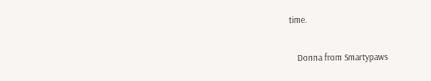time.

    Donna from Smartypaws